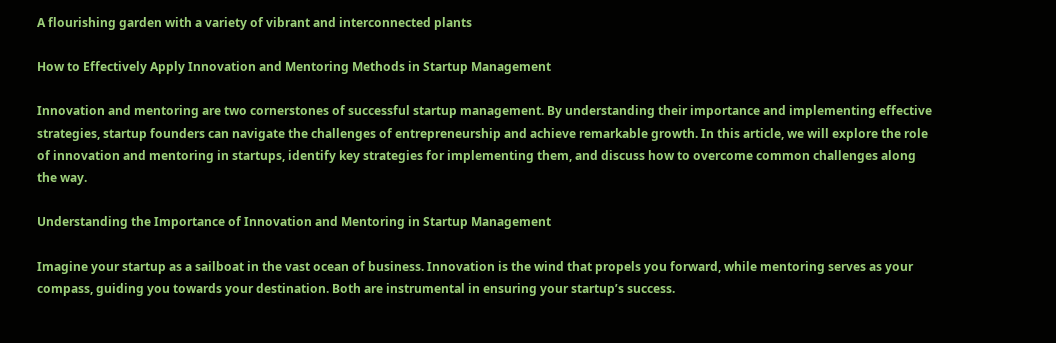A flourishing garden with a variety of vibrant and interconnected plants

How to Effectively Apply Innovation and Mentoring Methods in Startup Management

Innovation and mentoring are two cornerstones of successful startup management. By understanding their importance and implementing effective strategies, startup founders can navigate the challenges of entrepreneurship and achieve remarkable growth. In this article, we will explore the role of innovation and mentoring in startups, identify key strategies for implementing them, and discuss how to overcome common challenges along the way.

Understanding the Importance of Innovation and Mentoring in Startup Management

Imagine your startup as a sailboat in the vast ocean of business. Innovation is the wind that propels you forward, while mentoring serves as your compass, guiding you towards your destination. Both are instrumental in ensuring your startup’s success.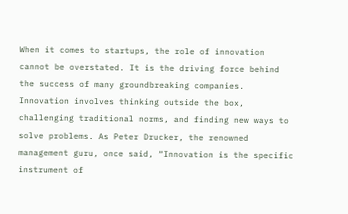When it comes to startups, the role of innovation cannot be overstated. It is the driving force behind the success of many groundbreaking companies. Innovation involves thinking outside the box, challenging traditional norms, and finding new ways to solve problems. As Peter Drucker, the renowned management guru, once said, “Innovation is the specific instrument of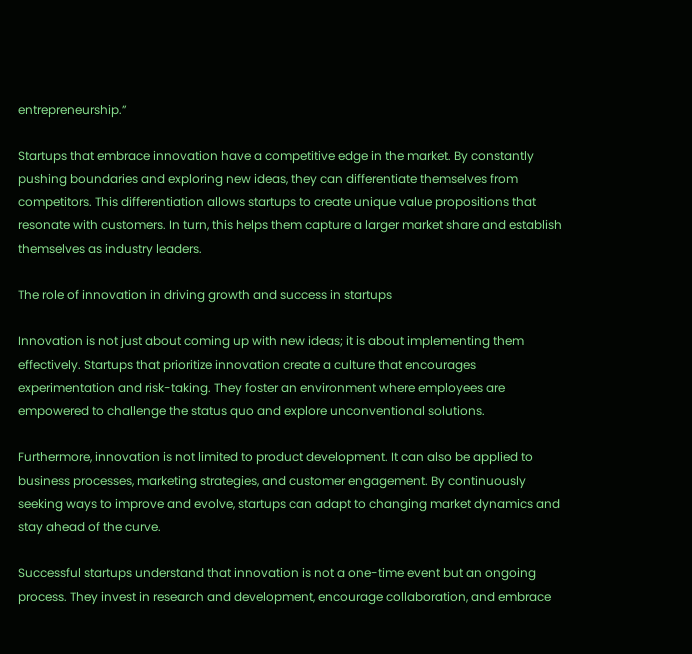entrepreneurship.”

Startups that embrace innovation have a competitive edge in the market. By constantly pushing boundaries and exploring new ideas, they can differentiate themselves from competitors. This differentiation allows startups to create unique value propositions that resonate with customers. In turn, this helps them capture a larger market share and establish themselves as industry leaders.

The role of innovation in driving growth and success in startups

Innovation is not just about coming up with new ideas; it is about implementing them effectively. Startups that prioritize innovation create a culture that encourages experimentation and risk-taking. They foster an environment where employees are empowered to challenge the status quo and explore unconventional solutions.

Furthermore, innovation is not limited to product development. It can also be applied to business processes, marketing strategies, and customer engagement. By continuously seeking ways to improve and evolve, startups can adapt to changing market dynamics and stay ahead of the curve.

Successful startups understand that innovation is not a one-time event but an ongoing process. They invest in research and development, encourage collaboration, and embrace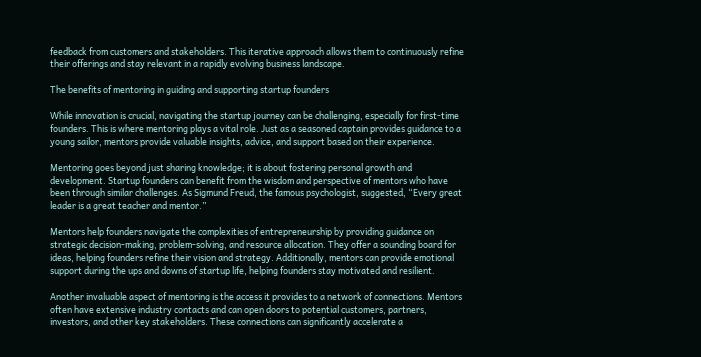feedback from customers and stakeholders. This iterative approach allows them to continuously refine their offerings and stay relevant in a rapidly evolving business landscape.

The benefits of mentoring in guiding and supporting startup founders

While innovation is crucial, navigating the startup journey can be challenging, especially for first-time founders. This is where mentoring plays a vital role. Just as a seasoned captain provides guidance to a young sailor, mentors provide valuable insights, advice, and support based on their experience.

Mentoring goes beyond just sharing knowledge; it is about fostering personal growth and development. Startup founders can benefit from the wisdom and perspective of mentors who have been through similar challenges. As Sigmund Freud, the famous psychologist, suggested, “Every great leader is a great teacher and mentor.”

Mentors help founders navigate the complexities of entrepreneurship by providing guidance on strategic decision-making, problem-solving, and resource allocation. They offer a sounding board for ideas, helping founders refine their vision and strategy. Additionally, mentors can provide emotional support during the ups and downs of startup life, helping founders stay motivated and resilient.

Another invaluable aspect of mentoring is the access it provides to a network of connections. Mentors often have extensive industry contacts and can open doors to potential customers, partners, investors, and other key stakeholders. These connections can significantly accelerate a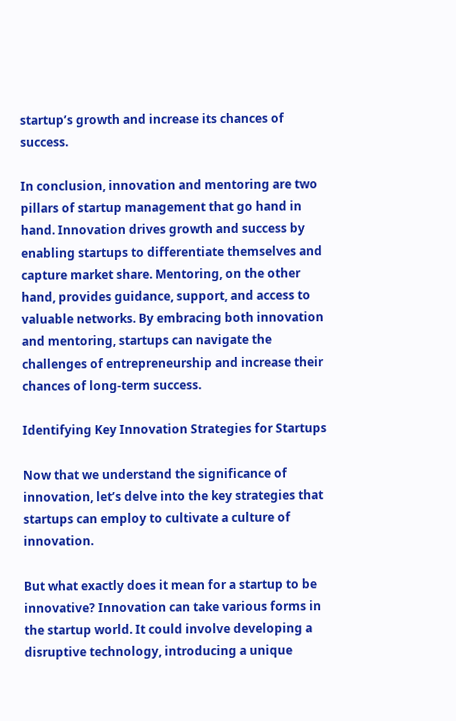startup’s growth and increase its chances of success.

In conclusion, innovation and mentoring are two pillars of startup management that go hand in hand. Innovation drives growth and success by enabling startups to differentiate themselves and capture market share. Mentoring, on the other hand, provides guidance, support, and access to valuable networks. By embracing both innovation and mentoring, startups can navigate the challenges of entrepreneurship and increase their chances of long-term success.

Identifying Key Innovation Strategies for Startups

Now that we understand the significance of innovation, let’s delve into the key strategies that startups can employ to cultivate a culture of innovation.

But what exactly does it mean for a startup to be innovative? Innovation can take various forms in the startup world. It could involve developing a disruptive technology, introducing a unique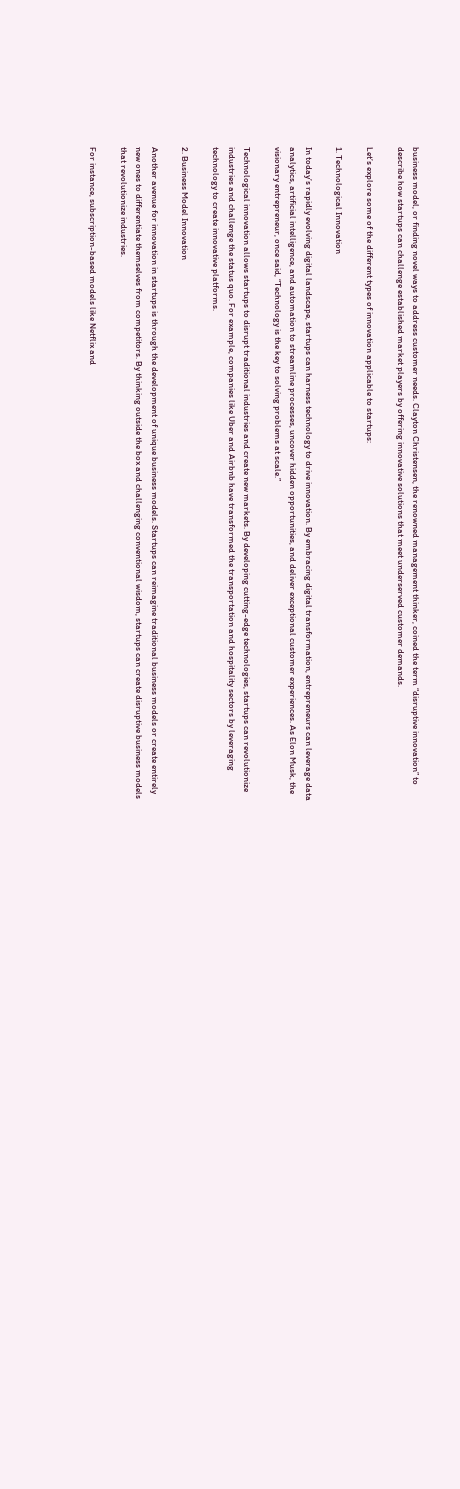business model, or finding novel ways to address customer needs. Clayton Christensen, the renowned management thinker, coined the term “disruptive innovation” to describe how startups can challenge established market players by offering innovative solutions that meet underserved customer demands.

Let’s explore some of the different types of innovation applicable to startups:

1. Technological Innovation

In today’s rapidly evolving digital landscape, startups can harness technology to drive innovation. By embracing digital transformation, entrepreneurs can leverage data analytics, artificial intelligence, and automation to streamline processes, uncover hidden opportunities, and deliver exceptional customer experiences. As Elon Musk, the visionary entrepreneur, once said, “Technology is the key to solving problems at scale.”

Technological innovation allows startups to disrupt traditional industries and create new markets. By developing cutting-edge technologies, startups can revolutionize industries and challenge the status quo. For example, companies like Uber and Airbnb have transformed the transportation and hospitality sectors by leveraging technology to create innovative platforms.

2. Business Model Innovation

Another avenue for innovation in startups is through the development of unique business models. Startups can reimagine traditional business models or create entirely new ones to differentiate themselves from competitors. By thinking outside the box and challenging conventional wisdom, startups can create disruptive business models that revolutionize industries.

For instance, subscription-based models like Netflix and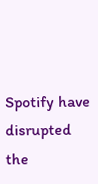Spotify have disrupted the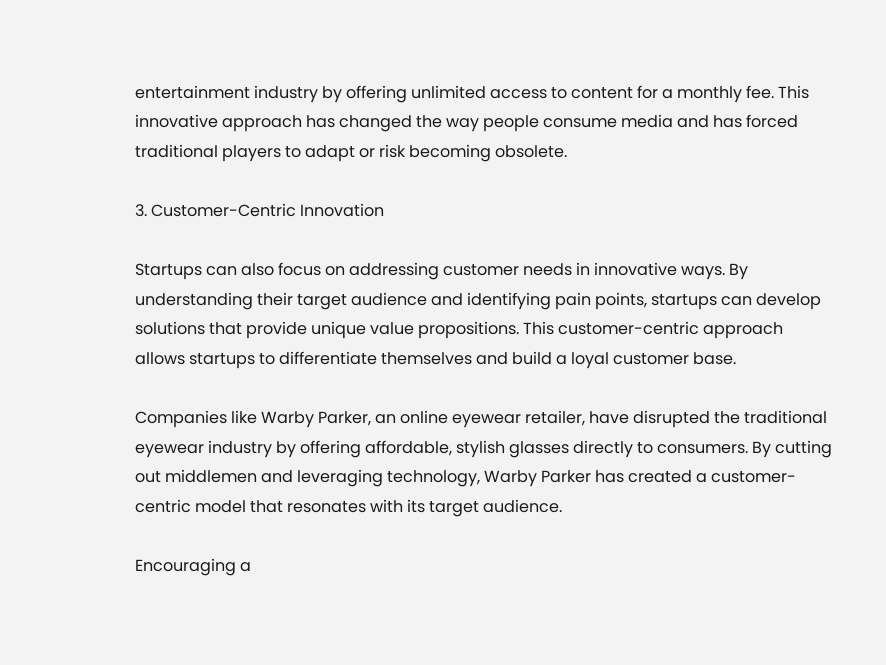entertainment industry by offering unlimited access to content for a monthly fee. This innovative approach has changed the way people consume media and has forced traditional players to adapt or risk becoming obsolete.

3. Customer-Centric Innovation

Startups can also focus on addressing customer needs in innovative ways. By understanding their target audience and identifying pain points, startups can develop solutions that provide unique value propositions. This customer-centric approach allows startups to differentiate themselves and build a loyal customer base.

Companies like Warby Parker, an online eyewear retailer, have disrupted the traditional eyewear industry by offering affordable, stylish glasses directly to consumers. By cutting out middlemen and leveraging technology, Warby Parker has created a customer-centric model that resonates with its target audience.

Encouraging a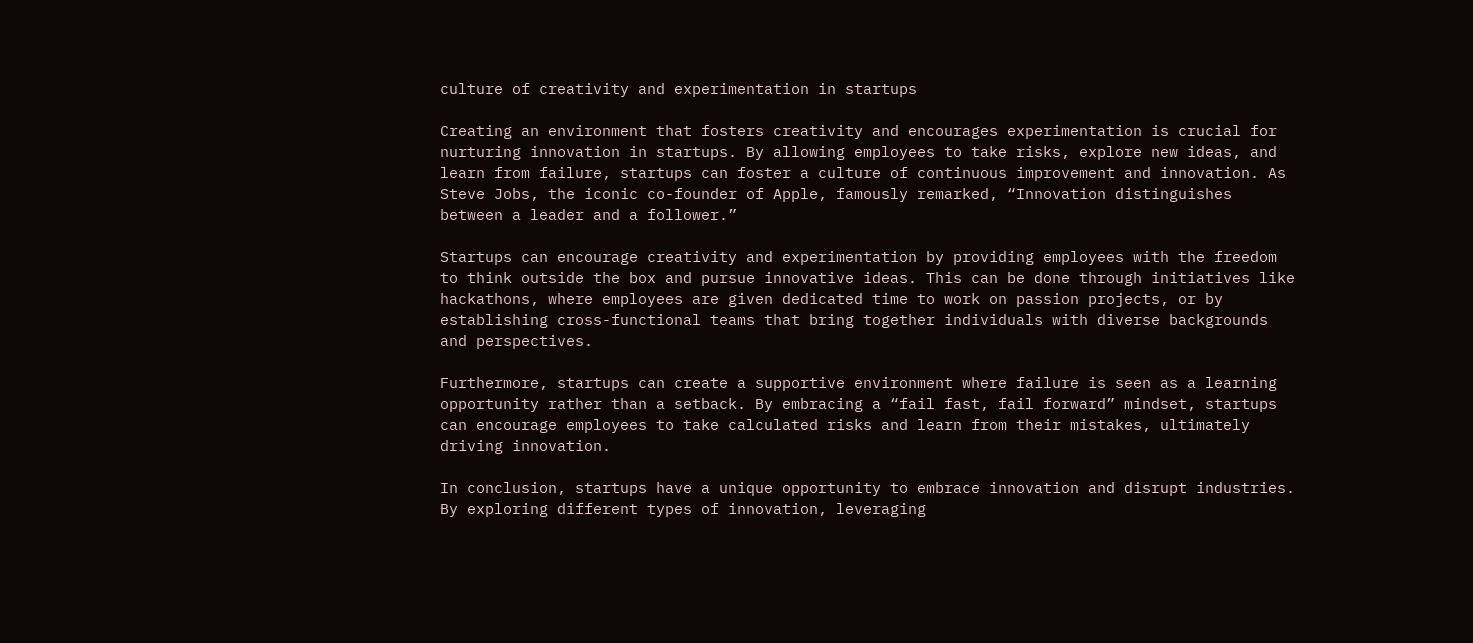culture of creativity and experimentation in startups

Creating an environment that fosters creativity and encourages experimentation is crucial for nurturing innovation in startups. By allowing employees to take risks, explore new ideas, and learn from failure, startups can foster a culture of continuous improvement and innovation. As Steve Jobs, the iconic co-founder of Apple, famously remarked, “Innovation distinguishes between a leader and a follower.”

Startups can encourage creativity and experimentation by providing employees with the freedom to think outside the box and pursue innovative ideas. This can be done through initiatives like hackathons, where employees are given dedicated time to work on passion projects, or by establishing cross-functional teams that bring together individuals with diverse backgrounds and perspectives.

Furthermore, startups can create a supportive environment where failure is seen as a learning opportunity rather than a setback. By embracing a “fail fast, fail forward” mindset, startups can encourage employees to take calculated risks and learn from their mistakes, ultimately driving innovation.

In conclusion, startups have a unique opportunity to embrace innovation and disrupt industries. By exploring different types of innovation, leveraging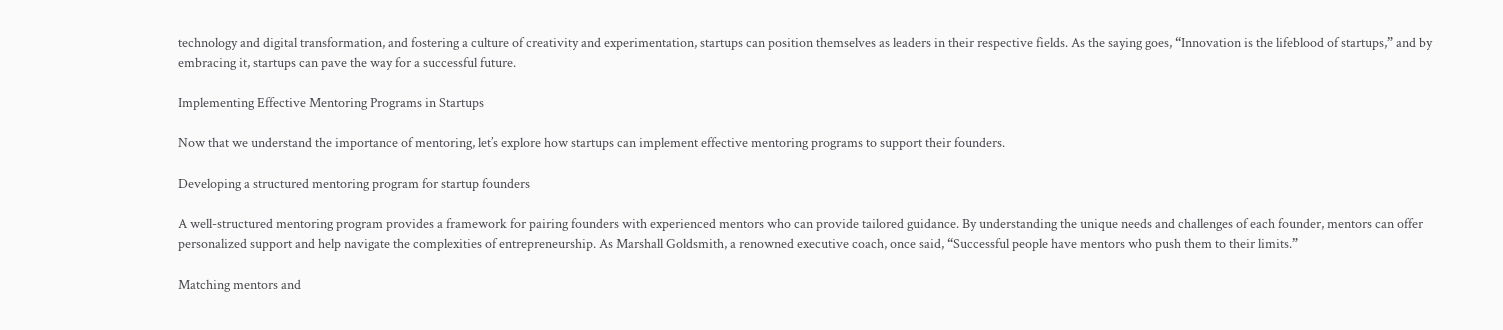technology and digital transformation, and fostering a culture of creativity and experimentation, startups can position themselves as leaders in their respective fields. As the saying goes, “Innovation is the lifeblood of startups,” and by embracing it, startups can pave the way for a successful future.

Implementing Effective Mentoring Programs in Startups

Now that we understand the importance of mentoring, let’s explore how startups can implement effective mentoring programs to support their founders.

Developing a structured mentoring program for startup founders

A well-structured mentoring program provides a framework for pairing founders with experienced mentors who can provide tailored guidance. By understanding the unique needs and challenges of each founder, mentors can offer personalized support and help navigate the complexities of entrepreneurship. As Marshall Goldsmith, a renowned executive coach, once said, “Successful people have mentors who push them to their limits.”

Matching mentors and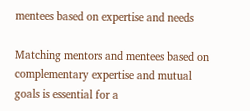mentees based on expertise and needs

Matching mentors and mentees based on complementary expertise and mutual goals is essential for a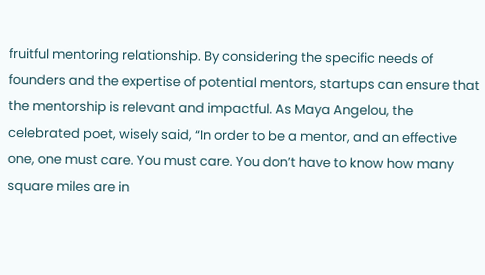fruitful mentoring relationship. By considering the specific needs of founders and the expertise of potential mentors, startups can ensure that the mentorship is relevant and impactful. As Maya Angelou, the celebrated poet, wisely said, “In order to be a mentor, and an effective one, one must care. You must care. You don’t have to know how many square miles are in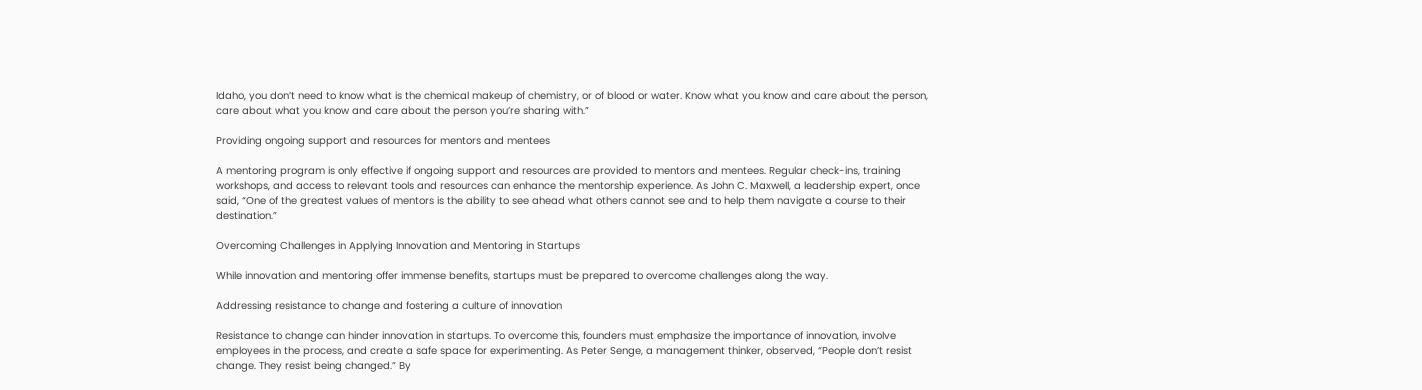Idaho, you don’t need to know what is the chemical makeup of chemistry, or of blood or water. Know what you know and care about the person, care about what you know and care about the person you’re sharing with.”

Providing ongoing support and resources for mentors and mentees

A mentoring program is only effective if ongoing support and resources are provided to mentors and mentees. Regular check-ins, training workshops, and access to relevant tools and resources can enhance the mentorship experience. As John C. Maxwell, a leadership expert, once said, “One of the greatest values of mentors is the ability to see ahead what others cannot see and to help them navigate a course to their destination.”

Overcoming Challenges in Applying Innovation and Mentoring in Startups

While innovation and mentoring offer immense benefits, startups must be prepared to overcome challenges along the way.

Addressing resistance to change and fostering a culture of innovation

Resistance to change can hinder innovation in startups. To overcome this, founders must emphasize the importance of innovation, involve employees in the process, and create a safe space for experimenting. As Peter Senge, a management thinker, observed, “People don’t resist change. They resist being changed.” By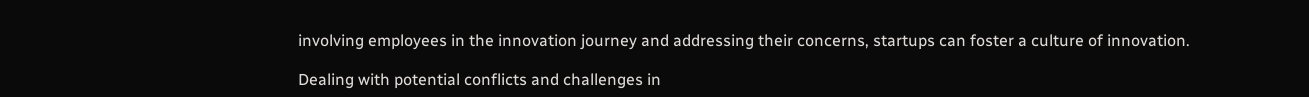involving employees in the innovation journey and addressing their concerns, startups can foster a culture of innovation.

Dealing with potential conflicts and challenges in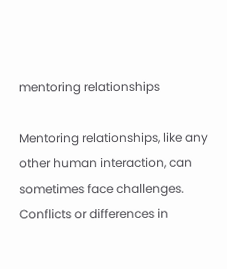mentoring relationships

Mentoring relationships, like any other human interaction, can sometimes face challenges. Conflicts or differences in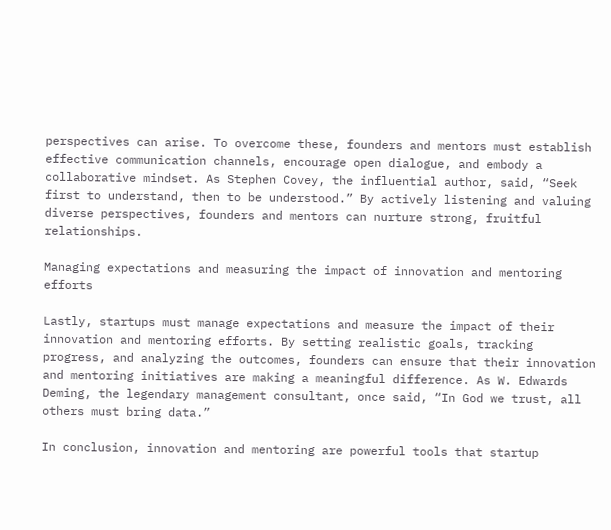perspectives can arise. To overcome these, founders and mentors must establish effective communication channels, encourage open dialogue, and embody a collaborative mindset. As Stephen Covey, the influential author, said, “Seek first to understand, then to be understood.” By actively listening and valuing diverse perspectives, founders and mentors can nurture strong, fruitful relationships.

Managing expectations and measuring the impact of innovation and mentoring efforts

Lastly, startups must manage expectations and measure the impact of their innovation and mentoring efforts. By setting realistic goals, tracking progress, and analyzing the outcomes, founders can ensure that their innovation and mentoring initiatives are making a meaningful difference. As W. Edwards Deming, the legendary management consultant, once said, “In God we trust, all others must bring data.”

In conclusion, innovation and mentoring are powerful tools that startup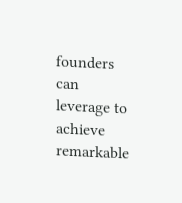founders can leverage to achieve remarkable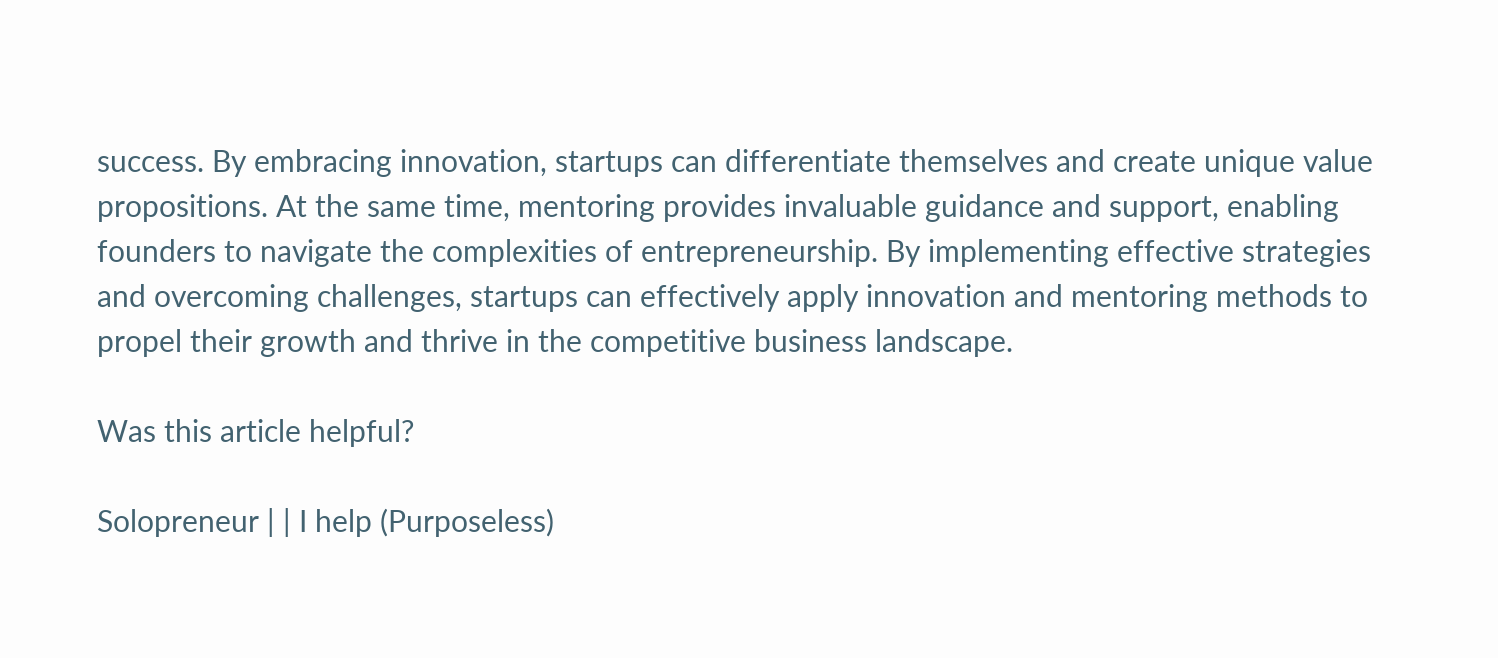success. By embracing innovation, startups can differentiate themselves and create unique value propositions. At the same time, mentoring provides invaluable guidance and support, enabling founders to navigate the complexities of entrepreneurship. By implementing effective strategies and overcoming challenges, startups can effectively apply innovation and mentoring methods to propel their growth and thrive in the competitive business landscape.

Was this article helpful?

Solopreneur | | I help (Purposeless)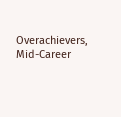Overachievers, Mid-Career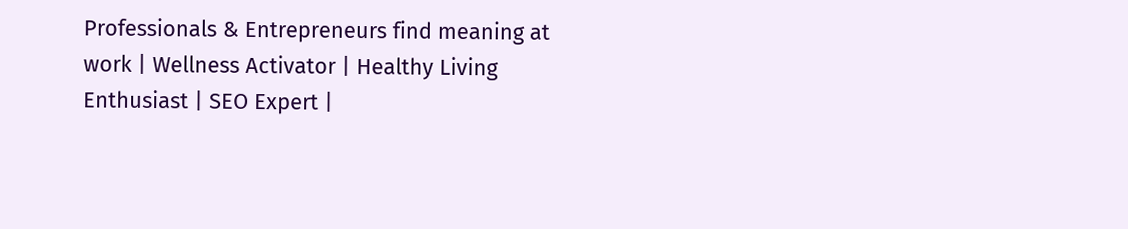Professionals & Entrepreneurs find meaning at work | Wellness Activator | Healthy Living Enthusiast | SEO Expert |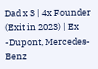Dad x 3 | 4x Founder (Exit in 2023) | Ex -Dupont, Mercedes-Benz